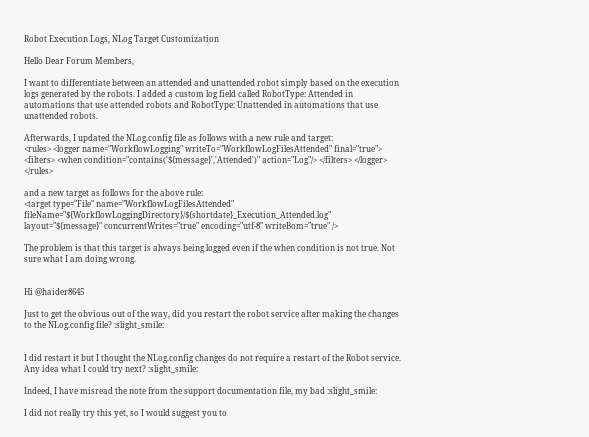Robot Execution Logs, NLog Target Customization

Hello Dear Forum Members,

I want to differentiate between an attended and unattended robot simply based on the execution logs generated by the robots. I added a custom log field called RobotType: Attended in automations that use attended robots and RobotType: Unattended in automations that use unattended robots.

Afterwards, I updated the NLog.config file as follows with a new rule and target:
<rules> <logger name="WorkflowLogging" writeTo="WorkflowLogFilesAttended" final="true"> <filters> <when condition="contains('${message}','Attended')" action="Log"/> </filters> </logger> </rules>

and a new target as follows for the above rule:
<target type="File" name="WorkflowLogFilesAttended" fileName="${WorkflowLoggingDirectory}/${shortdate}_Execution_Attended.log" layout="${message}" concurrentWrites="true" encoding="utf-8" writeBom="true" />

The problem is that this target is always being logged even if the when condition is not true. Not sure what I am doing wrong.


Hi @haider8645

Just to get the obvious out of the way, did you restart the robot service after making the changes to the NLog.config file? :slight_smile:


I did restart it but I thought the NLog.config changes do not require a restart of the Robot service. Any idea what I could try next? :slight_smile:

Indeed, I have misread the note from the support documentation file, my bad :slight_smile:

I did not really try this yet, so I would suggest you to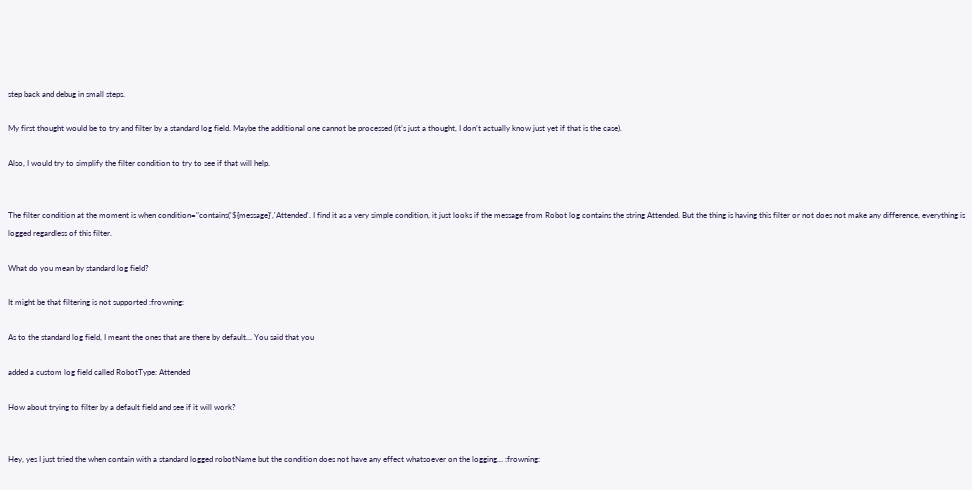step back and debug in small steps.

My first thought would be to try and filter by a standard log field. Maybe the additional one cannot be processed (it’s just a thought, I don’t actually know just yet if that is the case).

Also, I would try to simplify the filter condition to try to see if that will help.


The filter condition at the moment is when condition="contains('${message}','Attended'. I find it as a very simple condition, it just looks if the message from Robot log contains the string Attended. But the thing is having this filter or not does not make any difference, everything is logged regardless of this filter.

What do you mean by standard log field?

It might be that filtering is not supported :frowning:

As to the standard log field, I meant the ones that are there by default… You said that you

added a custom log field called RobotType: Attended

How about trying to filter by a default field and see if it will work?


Hey, yes I just tried the when contain with a standard logged robotName but the condition does not have any effect whatsoever on the logging… :frowning: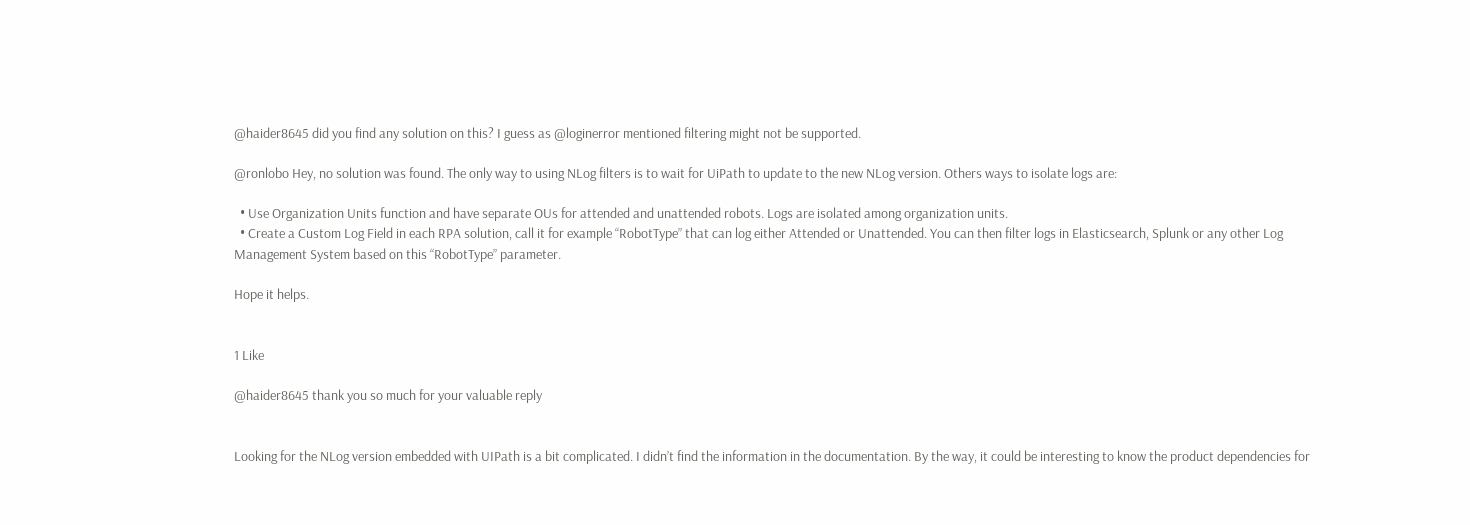@haider8645 did you find any solution on this? I guess as @loginerror mentioned filtering might not be supported.

@ronlobo Hey, no solution was found. The only way to using NLog filters is to wait for UiPath to update to the new NLog version. Others ways to isolate logs are:

  • Use Organization Units function and have separate OUs for attended and unattended robots. Logs are isolated among organization units.
  • Create a Custom Log Field in each RPA solution, call it for example “RobotType” that can log either Attended or Unattended. You can then filter logs in Elasticsearch, Splunk or any other Log Management System based on this “RobotType” parameter.

Hope it helps.


1 Like

@haider8645 thank you so much for your valuable reply


Looking for the NLog version embedded with UIPath is a bit complicated. I didn’t find the information in the documentation. By the way, it could be interesting to know the product dependencies for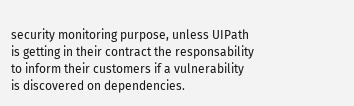security monitoring purpose, unless UIPath is getting in their contract the responsability to inform their customers if a vulnerability is discovered on dependencies.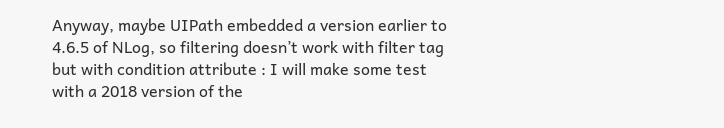Anyway, maybe UIPath embedded a version earlier to 4.6.5 of NLog, so filtering doesn’t work with filter tag but with condition attribute : I will make some test with a 2018 version of the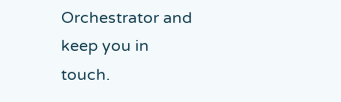Orchestrator and keep you in touch.